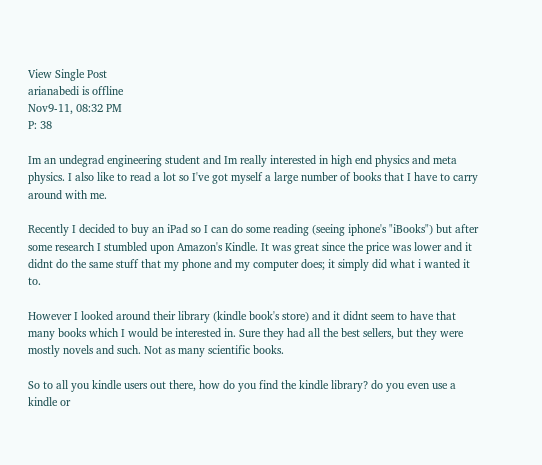View Single Post
arianabedi is offline
Nov9-11, 08:32 PM
P: 38

Im an undegrad engineering student and Im really interested in high end physics and meta physics. I also like to read a lot so I've got myself a large number of books that I have to carry around with me.

Recently I decided to buy an iPad so I can do some reading (seeing iphone's "iBooks") but after some research I stumbled upon Amazon's Kindle. It was great since the price was lower and it didnt do the same stuff that my phone and my computer does; it simply did what i wanted it to.

However I looked around their library (kindle book's store) and it didnt seem to have that many books which I would be interested in. Sure they had all the best sellers, but they were mostly novels and such. Not as many scientific books.

So to all you kindle users out there, how do you find the kindle library? do you even use a kindle or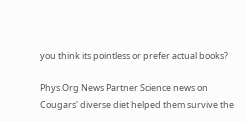you think its pointless or prefer actual books?

Phys.Org News Partner Science news on
Cougars' diverse diet helped them survive the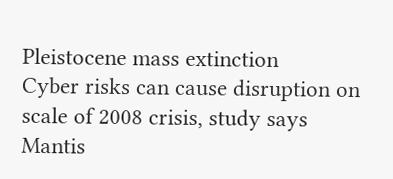Pleistocene mass extinction
Cyber risks can cause disruption on scale of 2008 crisis, study says
Mantis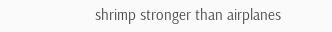shrimp stronger than airplanes